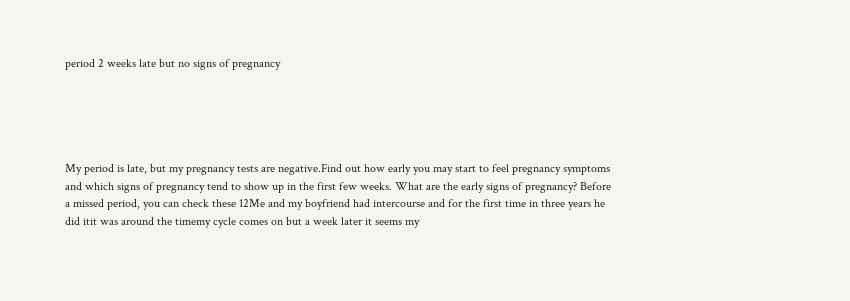period 2 weeks late but no signs of pregnancy





My period is late, but my pregnancy tests are negative.Find out how early you may start to feel pregnancy symptoms and which signs of pregnancy tend to show up in the first few weeks. What are the early signs of pregnancy? Before a missed period, you can check these 12Me and my boyfriend had intercourse and for the first time in three years he did itit was around the timemy cycle comes on but a week later it seems my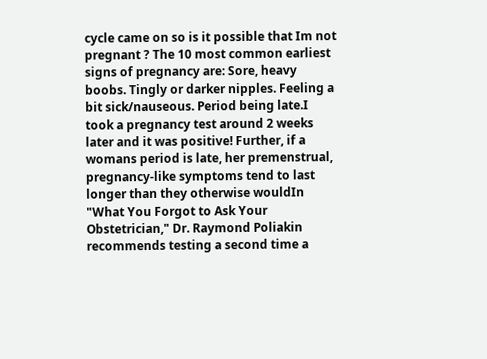cycle came on so is it possible that Im not pregnant ? The 10 most common earliest signs of pregnancy are: Sore, heavy boobs. Tingly or darker nipples. Feeling a bit sick/nauseous. Period being late.I took a pregnancy test around 2 weeks later and it was positive! Further, if a womans period is late, her premenstrual, pregnancy-like symptoms tend to last longer than they otherwise wouldIn "What You Forgot to Ask Your Obstetrician," Dr. Raymond Poliakin recommends testing a second time a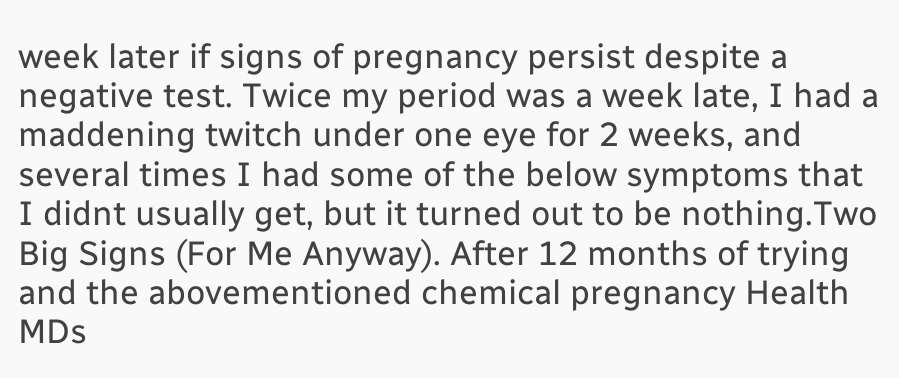week later if signs of pregnancy persist despite a negative test. Twice my period was a week late, I had a maddening twitch under one eye for 2 weeks, and several times I had some of the below symptoms that I didnt usually get, but it turned out to be nothing.Two Big Signs (For Me Anyway). After 12 months of trying and the abovementioned chemical pregnancy Health MDs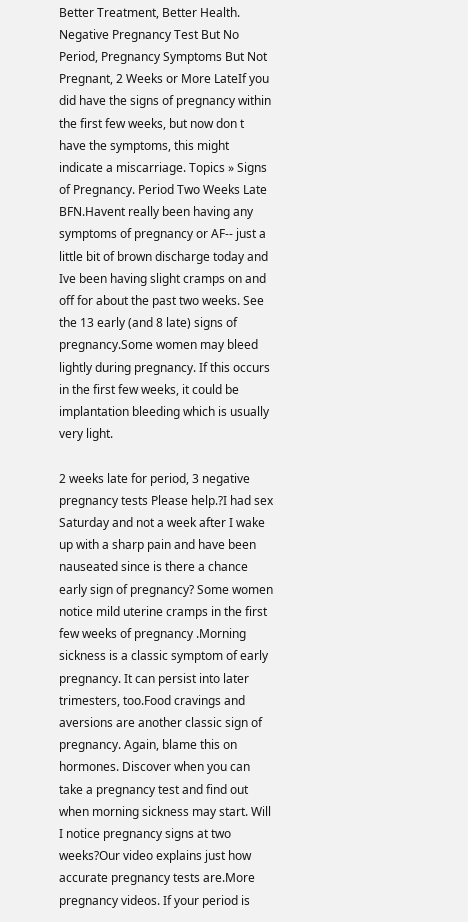Better Treatment, Better Health. Negative Pregnancy Test But No Period, Pregnancy Symptoms But Not Pregnant, 2 Weeks or More LateIf you did have the signs of pregnancy within the first few weeks, but now don t have the symptoms, this might indicate a miscarriage. Topics » Signs of Pregnancy. Period Two Weeks Late BFN.Havent really been having any symptoms of pregnancy or AF-- just a little bit of brown discharge today and Ive been having slight cramps on and off for about the past two weeks. See the 13 early (and 8 late) signs of pregnancy.Some women may bleed lightly during pregnancy. If this occurs in the first few weeks, it could be implantation bleeding which is usually very light.

2 weeks late for period, 3 negative pregnancy tests Please help.?I had sex Saturday and not a week after I wake up with a sharp pain and have been nauseated since is there a chance early sign of pregnancy? Some women notice mild uterine cramps in the first few weeks of pregnancy .Morning sickness is a classic symptom of early pregnancy. It can persist into later trimesters, too.Food cravings and aversions are another classic sign of pregnancy. Again, blame this on hormones. Discover when you can take a pregnancy test and find out when morning sickness may start. Will I notice pregnancy signs at two weeks?Our video explains just how accurate pregnancy tests are.More pregnancy videos. If your period is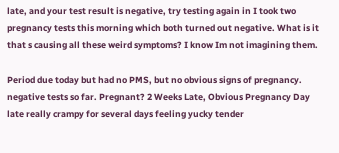late, and your test result is negative, try testing again in I took two pregnancy tests this morning which both turned out negative. What is it that s causing all these weird symptoms? I know Im not imagining them.

Period due today but had no PMS, but no obvious signs of pregnancy. negative tests so far. Pregnant? 2 Weeks Late, Obvious Pregnancy Day late really crampy for several days feeling yucky tender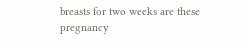breasts for two weeks are these pregnancy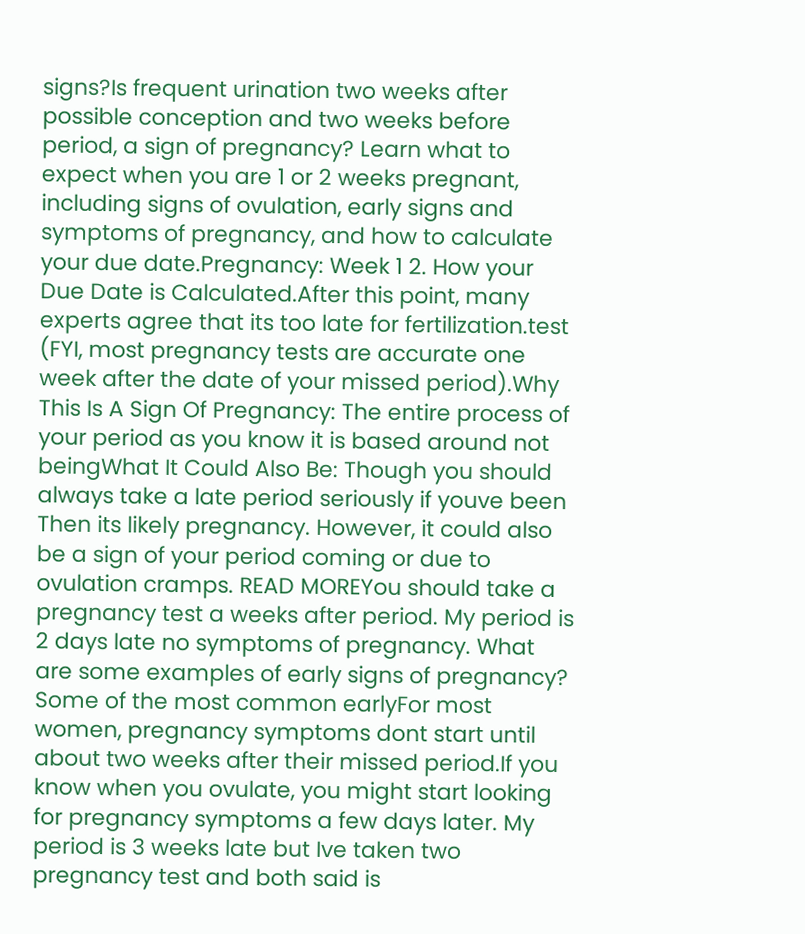signs?Is frequent urination two weeks after possible conception and two weeks before period, a sign of pregnancy? Learn what to expect when you are 1 or 2 weeks pregnant, including signs of ovulation, early signs and symptoms of pregnancy, and how to calculate your due date.Pregnancy: Week 1 2. How your Due Date is Calculated.After this point, many experts agree that its too late for fertilization.test (FYI, most pregnancy tests are accurate one week after the date of your missed period).Why This Is A Sign Of Pregnancy: The entire process of your period as you know it is based around not beingWhat It Could Also Be: Though you should always take a late period seriously if youve been Then its likely pregnancy. However, it could also be a sign of your period coming or due to ovulation cramps. READ MOREYou should take a pregnancy test a weeks after period. My period is 2 days late no symptoms of pregnancy. What are some examples of early signs of pregnancy? Some of the most common earlyFor most women, pregnancy symptoms dont start until about two weeks after their missed period.If you know when you ovulate, you might start looking for pregnancy symptoms a few days later. My period is 3 weeks late but Ive taken two pregnancy test and both said is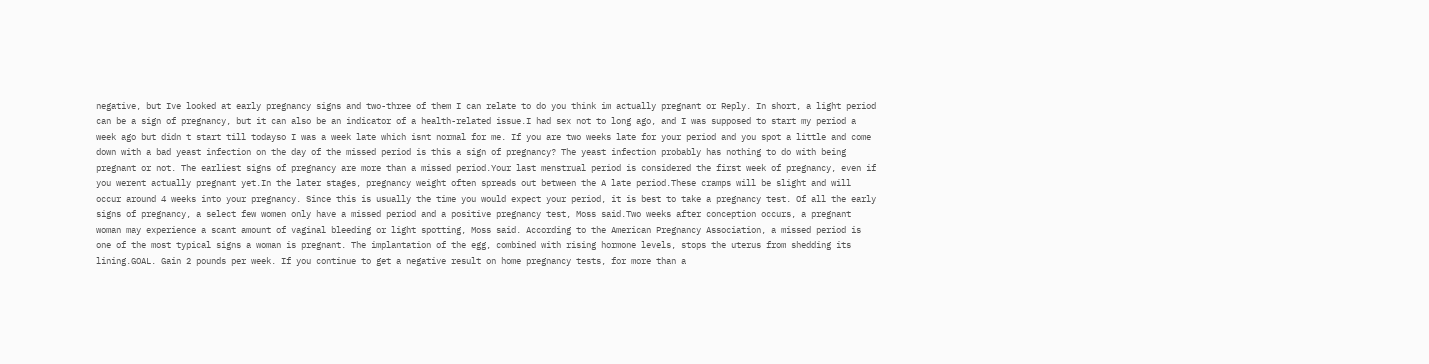negative, but Ive looked at early pregnancy signs and two-three of them I can relate to do you think im actually pregnant or Reply. In short, a light period can be a sign of pregnancy, but it can also be an indicator of a health-related issue.I had sex not to long ago, and I was supposed to start my period a week ago but didn t start till todayso I was a week late which isnt normal for me. If you are two weeks late for your period and you spot a little and come down with a bad yeast infection on the day of the missed period is this a sign of pregnancy? The yeast infection probably has nothing to do with being pregnant or not. The earliest signs of pregnancy are more than a missed period.Your last menstrual period is considered the first week of pregnancy, even if you werent actually pregnant yet.In the later stages, pregnancy weight often spreads out between the A late period.These cramps will be slight and will occur around 4 weeks into your pregnancy. Since this is usually the time you would expect your period, it is best to take a pregnancy test. Of all the early signs of pregnancy, a select few women only have a missed period and a positive pregnancy test, Moss said.Two weeks after conception occurs, a pregnant woman may experience a scant amount of vaginal bleeding or light spotting, Moss said. According to the American Pregnancy Association, a missed period is one of the most typical signs a woman is pregnant. The implantation of the egg, combined with rising hormone levels, stops the uterus from shedding its lining.GOAL. Gain 2 pounds per week. If you continue to get a negative result on home pregnancy tests, for more than a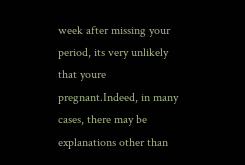week after missing your period, its very unlikely that youre pregnant.Indeed, in many cases, there may be explanations other than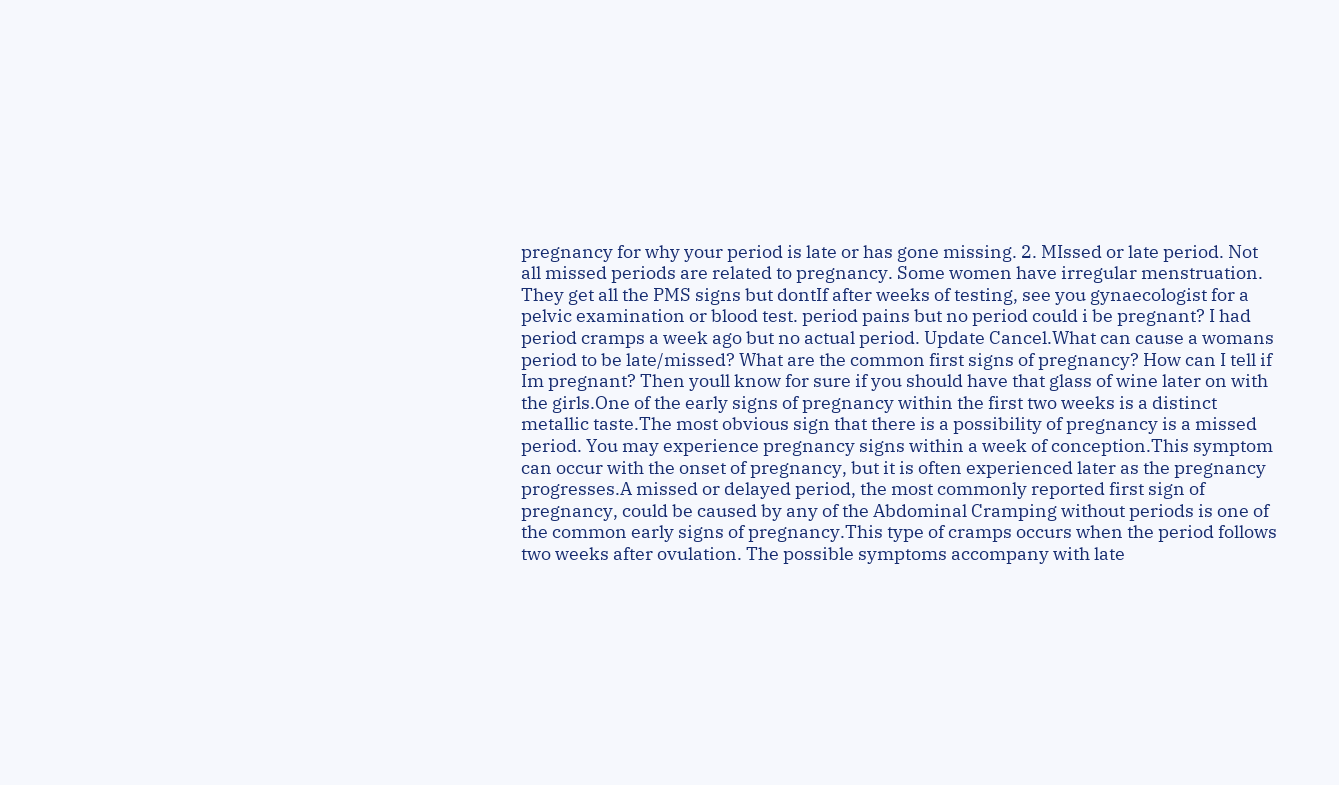pregnancy for why your period is late or has gone missing. 2. MIssed or late period. Not all missed periods are related to pregnancy. Some women have irregular menstruation. They get all the PMS signs but dontIf after weeks of testing, see you gynaecologist for a pelvic examination or blood test. period pains but no period could i be pregnant? I had period cramps a week ago but no actual period. Update Cancel.What can cause a womans period to be late/missed? What are the common first signs of pregnancy? How can I tell if Im pregnant? Then youll know for sure if you should have that glass of wine later on with the girls.One of the early signs of pregnancy within the first two weeks is a distinct metallic taste.The most obvious sign that there is a possibility of pregnancy is a missed period. You may experience pregnancy signs within a week of conception.This symptom can occur with the onset of pregnancy, but it is often experienced later as the pregnancy progresses.A missed or delayed period, the most commonly reported first sign of pregnancy, could be caused by any of the Abdominal Cramping without periods is one of the common early signs of pregnancy.This type of cramps occurs when the period follows two weeks after ovulation. The possible symptoms accompany with late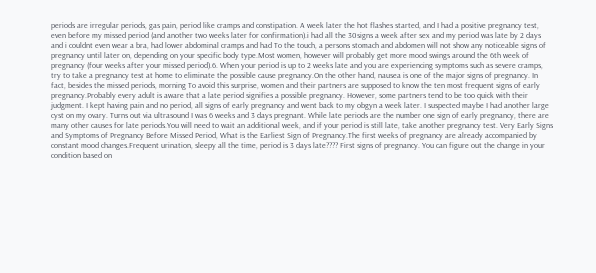periods are irregular periods, gas pain, period like cramps and constipation. A week later the hot flashes started, and I had a positive pregnancy test, even before my missed period (and another two weeks later for confirmation).i had all the 30signs a week after sex and my period was late by 2 days and i couldnt even wear a bra, had lower abdominal cramps and had To the touch, a persons stomach and abdomen will not show any noticeable signs of pregnancy until later on, depending on your specific body type.Most women, however will probably get more mood swings around the 6th week of pregnancy (four weeks after your missed period).6. When your period is up to 2 weeks late and you are experiencing symptoms such as severe cramps, try to take a pregnancy test at home to eliminate the possible cause pregnancy.On the other hand, nausea is one of the major signs of pregnancy. In fact, besides the missed periods, morning To avoid this surprise, women and their partners are supposed to know the ten most frequent signs of early pregnancy.Probably every adult is aware that a late period signifies a possible pregnancy. However, some partners tend to be too quick with their judgment. I kept having pain and no period, all signs of early pregnancy and went back to my obgyn a week later. I suspected maybe I had another large cyst on my ovary. Turns out via ultrasound I was 6 weeks and 3 days pregnant. While late periods are the number one sign of early pregnancy, there are many other causes for late periods.You will need to wait an additional week, and if your period is still late, take another pregnancy test. Very Early Signs and Symptoms of Pregnancy Before Missed Period, What is the Earliest Sign of Pregnancy.The first weeks of pregnancy are already accompanied by constant mood changes.Frequent urination, sleepy all the time, period is 3 days late???? First signs of pregnancy. You can figure out the change in your condition based on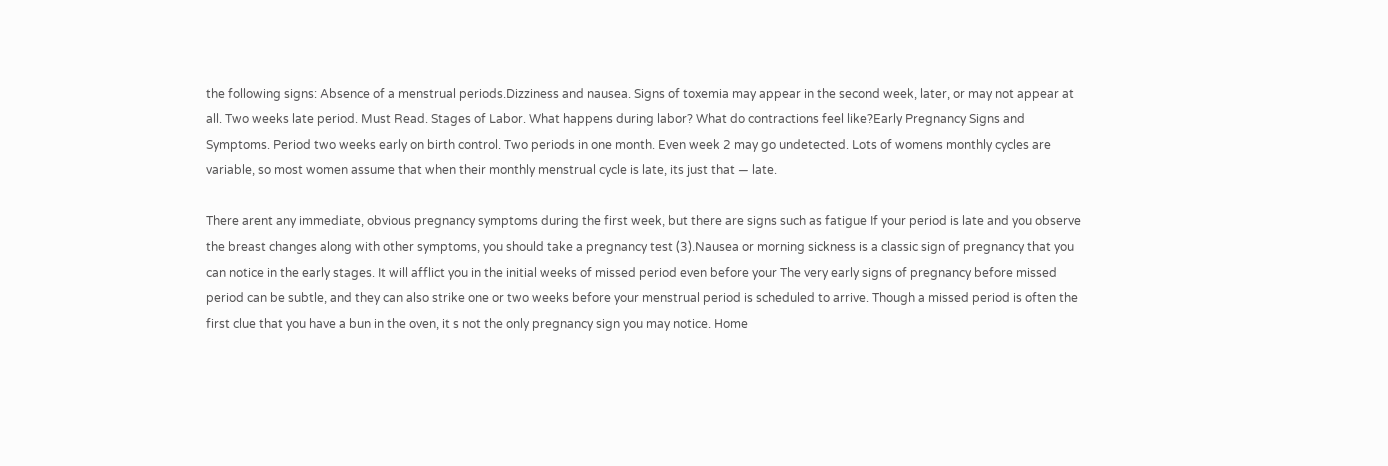the following signs: Absence of a menstrual periods.Dizziness and nausea. Signs of toxemia may appear in the second week, later, or may not appear at all. Two weeks late period. Must Read. Stages of Labor. What happens during labor? What do contractions feel like?Early Pregnancy Signs and Symptoms. Period two weeks early on birth control. Two periods in one month. Even week 2 may go undetected. Lots of womens monthly cycles are variable, so most women assume that when their monthly menstrual cycle is late, its just that — late.

There arent any immediate, obvious pregnancy symptoms during the first week, but there are signs such as fatigue If your period is late and you observe the breast changes along with other symptoms, you should take a pregnancy test (3).Nausea or morning sickness is a classic sign of pregnancy that you can notice in the early stages. It will afflict you in the initial weeks of missed period even before your The very early signs of pregnancy before missed period can be subtle, and they can also strike one or two weeks before your menstrual period is scheduled to arrive. Though a missed period is often the first clue that you have a bun in the oven, it s not the only pregnancy sign you may notice. Home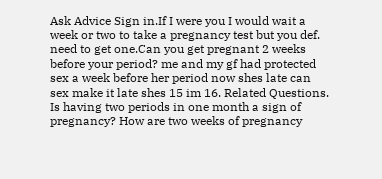Ask Advice Sign in.If I were you I would wait a week or two to take a pregnancy test but you def. need to get one.Can you get pregnant 2 weeks before your period? me and my gf had protected sex a week before her period now shes late can sex make it late shes 15 im 16. Related Questions. Is having two periods in one month a sign of pregnancy? How are two weeks of pregnancy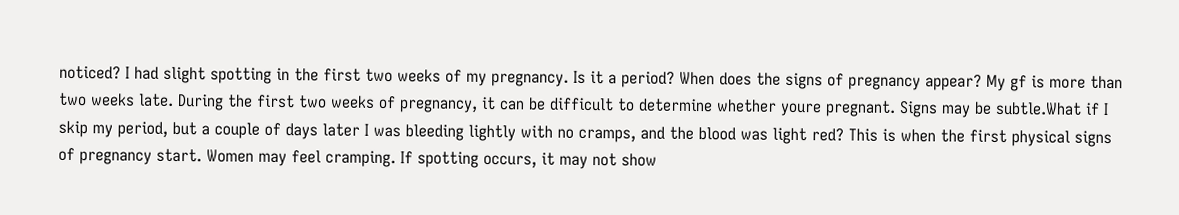noticed? I had slight spotting in the first two weeks of my pregnancy. Is it a period? When does the signs of pregnancy appear? My gf is more than two weeks late. During the first two weeks of pregnancy, it can be difficult to determine whether youre pregnant. Signs may be subtle.What if I skip my period, but a couple of days later I was bleeding lightly with no cramps, and the blood was light red? This is when the first physical signs of pregnancy start. Women may feel cramping. If spotting occurs, it may not show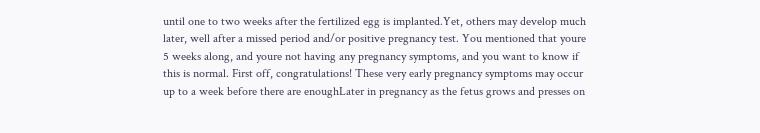until one to two weeks after the fertilized egg is implanted.Yet, others may develop much later, well after a missed period and/or positive pregnancy test. You mentioned that youre 5 weeks along, and youre not having any pregnancy symptoms, and you want to know if this is normal. First off, congratulations! These very early pregnancy symptoms may occur up to a week before there are enoughLater in pregnancy as the fetus grows and presses on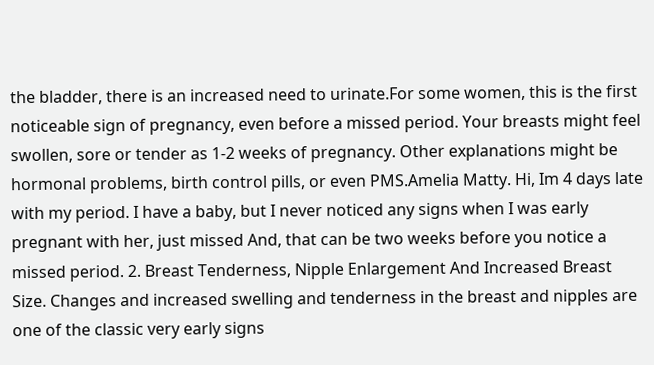the bladder, there is an increased need to urinate.For some women, this is the first noticeable sign of pregnancy, even before a missed period. Your breasts might feel swollen, sore or tender as 1-2 weeks of pregnancy. Other explanations might be hormonal problems, birth control pills, or even PMS.Amelia Matty. Hi, Im 4 days late with my period. I have a baby, but I never noticed any signs when I was early pregnant with her, just missed And, that can be two weeks before you notice a missed period. 2. Breast Tenderness, Nipple Enlargement And Increased Breast Size. Changes and increased swelling and tenderness in the breast and nipples are one of the classic very early signs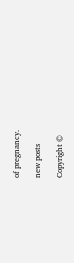of pregnancy.

new posts

Copyright ©